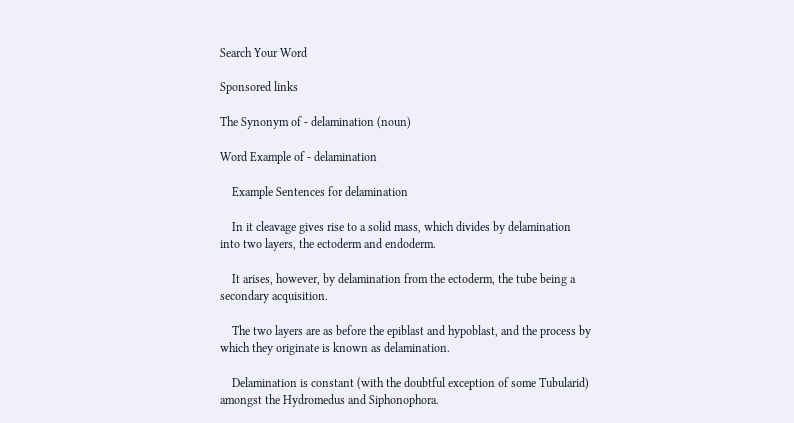Search Your Word

Sponsored links

The Synonym of - delamination (noun)

Word Example of - delamination

    Example Sentences for delamination

    In it cleavage gives rise to a solid mass, which divides by delamination into two layers, the ectoderm and endoderm.

    It arises, however, by delamination from the ectoderm, the tube being a secondary acquisition.

    The two layers are as before the epiblast and hypoblast, and the process by which they originate is known as delamination.

    Delamination is constant (with the doubtful exception of some Tubularid) amongst the Hydromedus and Siphonophora.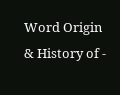Word Origin & History of -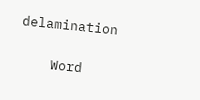delamination

    Word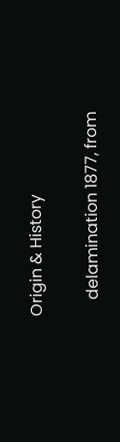Origin & History

    delamination 1877, from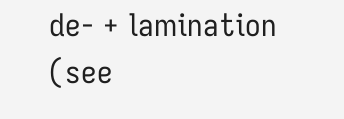de- + lamination (see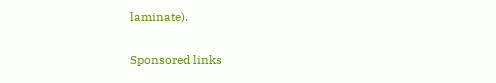laminate).

Sponsored links